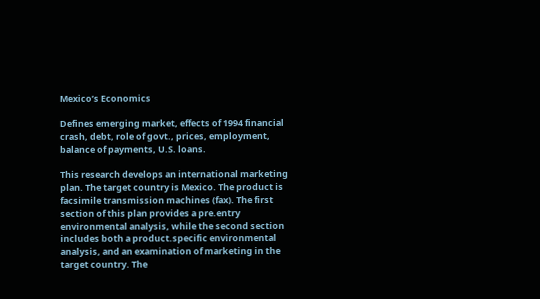Mexico’s Economics

Defines emerging market, effects of 1994 financial crash, debt, role of govt., prices, employment, balance of payments, U.S. loans.

This research develops an international marketing plan. The target country is Mexico. The product is facsimile transmission machines (fax). The first section of this plan provides a pre.entry environmental analysis, while the second section includes both a product.specific environmental analysis, and an examination of marketing in the target country. The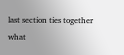last section ties together what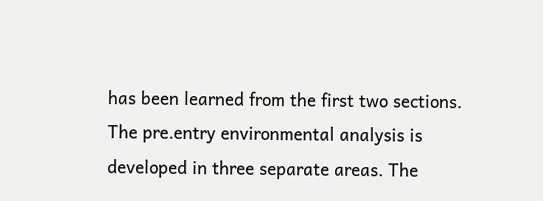has been learned from the first two sections.
The pre.entry environmental analysis is developed in three separate areas. The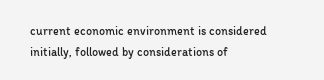current economic environment is considered initially, followed by considerations of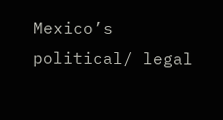Mexico’s political/ legal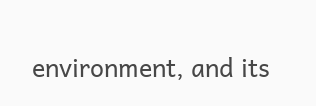environment, and its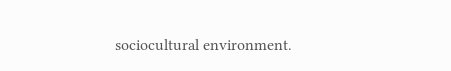sociocultural environment.